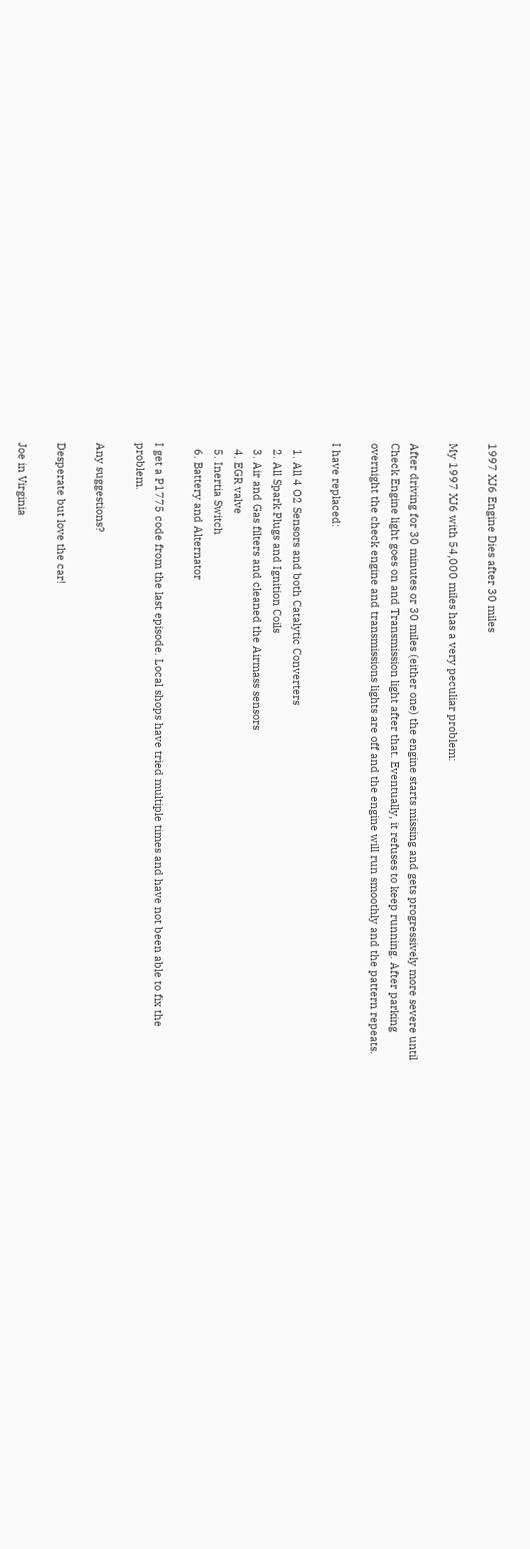1997 XJ6 Engine Dies after 30 miles

My 1997 XJ6 with 54,000 miles has a very peculiar problem:

After driving for 30 minutes or 30 miles (either one) the engine starts missing and gets progressively more severe until Check Engine light goes on and Transmission light after that. Eventually, it refuses to keep running. After parking overnight the check engine and transmissions lights are off and the engine will run smoothly and the pattern repeats.

I have replaced:

  1. All 4 O2 Sensors and both Catalytic Converters
  2. All Spark Plugs and Ignition Coils
  3. Air and Gas filters and cleaned the Airmass sensors
  4. EGR valve
  5. Inertia Switch
  6. Battery and Alternator

I get a P1775 code from the last episode. Local shops have tried multiple times and have not been able to fix the problem.

Any suggestions?

Desperate but love the car!

Joe in Virginia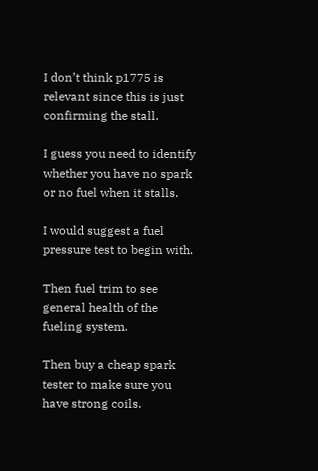I don’t think p1775 is relevant since this is just confirming the stall.

I guess you need to identify whether you have no spark or no fuel when it stalls.

I would suggest a fuel pressure test to begin with.

Then fuel trim to see general health of the fueling system.

Then buy a cheap spark tester to make sure you have strong coils.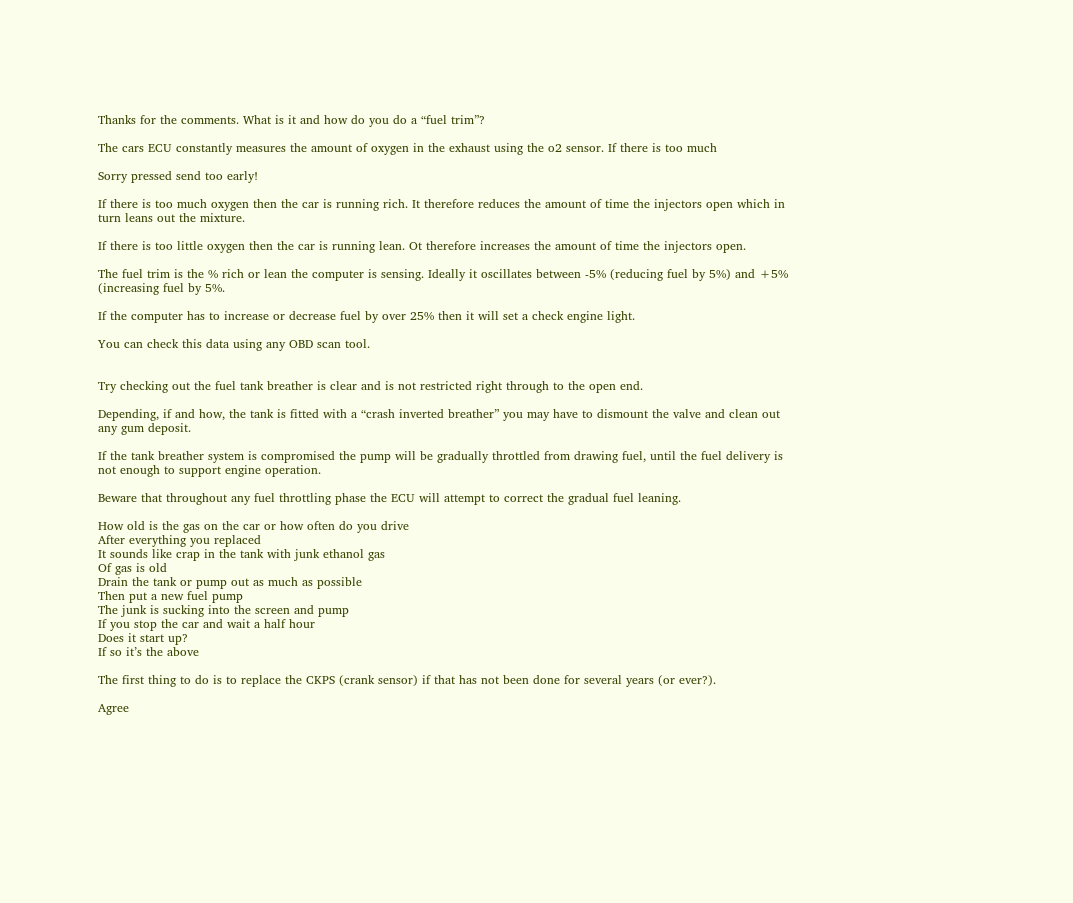Thanks for the comments. What is it and how do you do a “fuel trim”?

The cars ECU constantly measures the amount of oxygen in the exhaust using the o2 sensor. If there is too much

Sorry pressed send too early!

If there is too much oxygen then the car is running rich. It therefore reduces the amount of time the injectors open which in turn leans out the mixture.

If there is too little oxygen then the car is running lean. Ot therefore increases the amount of time the injectors open.

The fuel trim is the % rich or lean the computer is sensing. Ideally it oscillates between -5% (reducing fuel by 5%) and +5% (increasing fuel by 5%.

If the computer has to increase or decrease fuel by over 25% then it will set a check engine light.

You can check this data using any OBD scan tool.


Try checking out the fuel tank breather is clear and is not restricted right through to the open end.

Depending, if and how, the tank is fitted with a “crash inverted breather” you may have to dismount the valve and clean out any gum deposit.

If the tank breather system is compromised the pump will be gradually throttled from drawing fuel, until the fuel delivery is not enough to support engine operation.

Beware that throughout any fuel throttling phase the ECU will attempt to correct the gradual fuel leaning.

How old is the gas on the car or how often do you drive
After everything you replaced
It sounds like crap in the tank with junk ethanol gas
Of gas is old
Drain the tank or pump out as much as possible
Then put a new fuel pump
The junk is sucking into the screen and pump
If you stop the car and wait a half hour
Does it start up?
If so it’s the above

The first thing to do is to replace the CKPS (crank sensor) if that has not been done for several years (or ever?).

Agree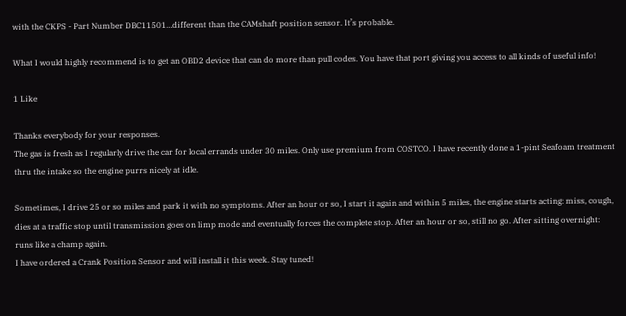with the CKPS - Part Number DBC11501…different than the CAMshaft position sensor. It’s probable.

What I would highly recommend is to get an OBD2 device that can do more than pull codes. You have that port giving you access to all kinds of useful info!

1 Like

Thanks everybody for your responses.
The gas is fresh as I regularly drive the car for local errands under 30 miles. Only use premium from COSTCO. I have recently done a 1-pint Seafoam treatment thru the intake so the engine purrs nicely at idle.

Sometimes, I drive 25 or so miles and park it with no symptoms. After an hour or so, I start it again and within 5 miles, the engine starts acting: miss, cough, dies at a traffic stop until transmission goes on limp mode and eventually forces the complete stop. After an hour or so, still no go. After sitting overnight: runs like a champ again.
I have ordered a Crank Position Sensor and will install it this week. Stay tuned!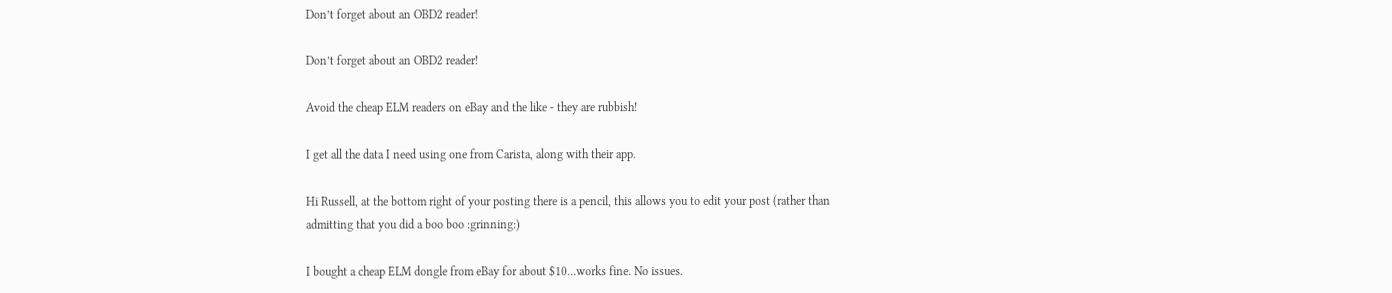Don’t forget about an OBD2 reader!

Don’t forget about an OBD2 reader!

Avoid the cheap ELM readers on eBay and the like - they are rubbish!

I get all the data I need using one from Carista, along with their app.

Hi Russell, at the bottom right of your posting there is a pencil, this allows you to edit your post (rather than admitting that you did a boo boo :grinning:)

I bought a cheap ELM dongle from eBay for about $10…works fine. No issues.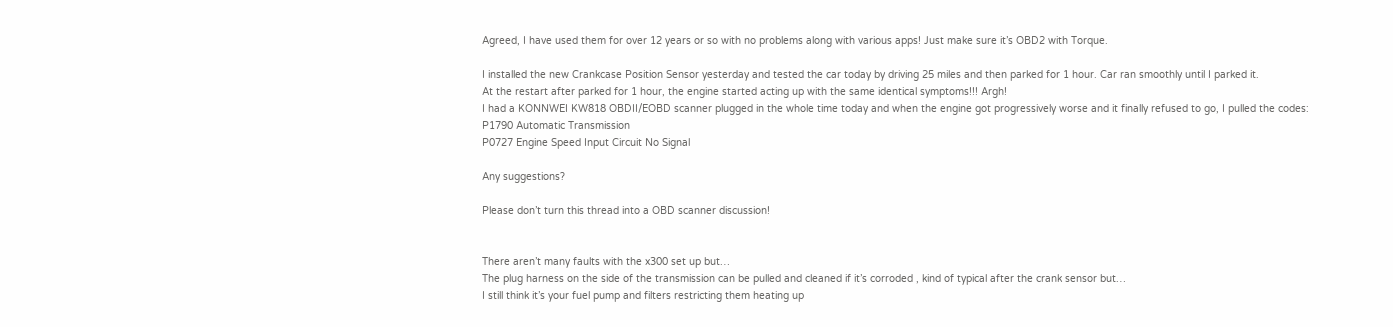Agreed, I have used them for over 12 years or so with no problems along with various apps! Just make sure it’s OBD2 with Torque.

I installed the new Crankcase Position Sensor yesterday and tested the car today by driving 25 miles and then parked for 1 hour. Car ran smoothly until I parked it.
At the restart after parked for 1 hour, the engine started acting up with the same identical symptoms!!! Argh!
I had a KONNWEI KW818 OBDII/EOBD scanner plugged in the whole time today and when the engine got progressively worse and it finally refused to go, I pulled the codes:
P1790 Automatic Transmission
P0727 Engine Speed Input Circuit No Signal

Any suggestions?

Please don’t turn this thread into a OBD scanner discussion!


There aren’t many faults with the x300 set up but…
The plug harness on the side of the transmission can be pulled and cleaned if it’s corroded , kind of typical after the crank sensor but…
I still think it’s your fuel pump and filters restricting them heating up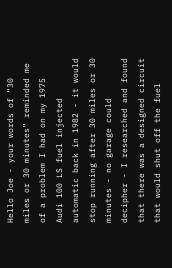Hello Joe - your words of “30 miles or 30 minutes” reminded me of a problem I had on my 1975 Audi 100 LS fuel injected automatic back in 1982 - it would stop running after 30 miles or 30 minutes - no garage could decipher - I researched and found that there was a designed circuit that would shut off the fuel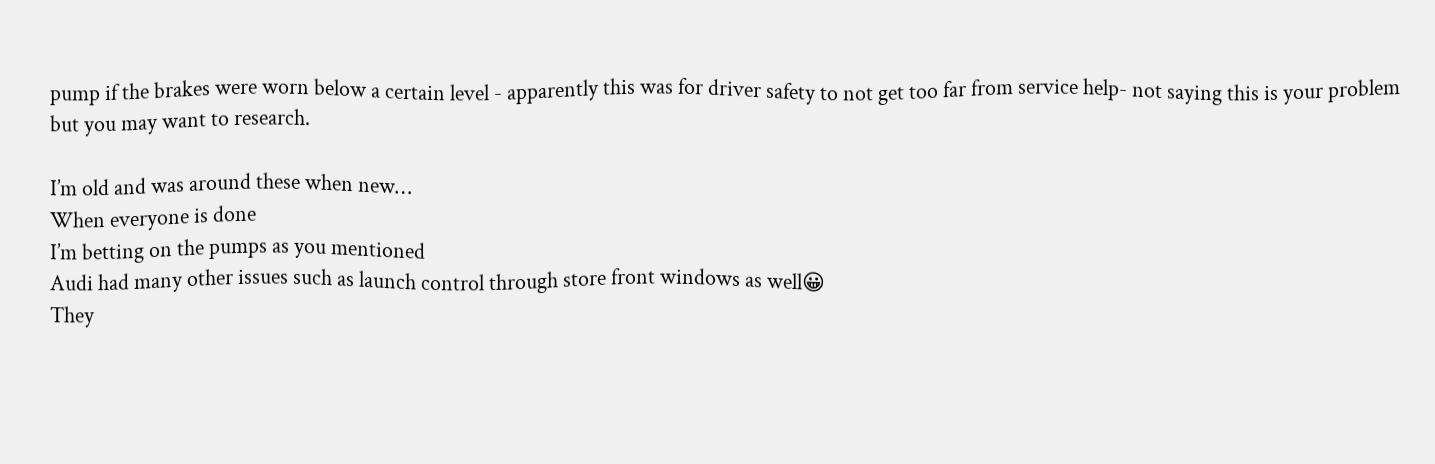pump if the brakes were worn below a certain level - apparently this was for driver safety to not get too far from service help- not saying this is your problem but you may want to research.

I’m old and was around these when new…
When everyone is done
I’m betting on the pumps as you mentioned
Audi had many other issues such as launch control through store front windows as well😀
They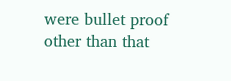were bullet proof other than that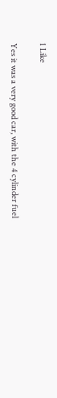1 Like

Yes it was a very good car, with the 4 cylinder fuel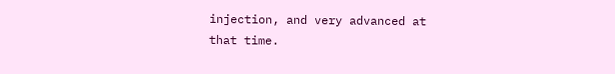injection, and very advanced at that time.